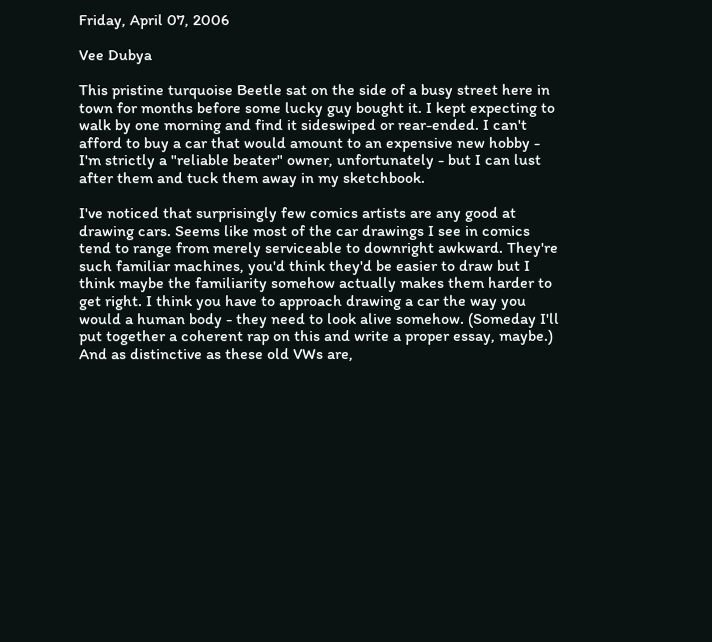Friday, April 07, 2006

Vee Dubya

This pristine turquoise Beetle sat on the side of a busy street here in town for months before some lucky guy bought it. I kept expecting to walk by one morning and find it sideswiped or rear-ended. I can't afford to buy a car that would amount to an expensive new hobby - I'm strictly a "reliable beater" owner, unfortunately - but I can lust after them and tuck them away in my sketchbook.

I've noticed that surprisingly few comics artists are any good at drawing cars. Seems like most of the car drawings I see in comics tend to range from merely serviceable to downright awkward. They're such familiar machines, you'd think they'd be easier to draw but I think maybe the familiarity somehow actually makes them harder to get right. I think you have to approach drawing a car the way you would a human body - they need to look alive somehow. (Someday I'll put together a coherent rap on this and write a proper essay, maybe.) And as distinctive as these old VWs are,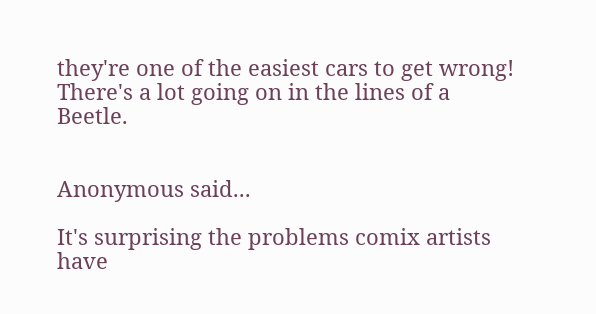they're one of the easiest cars to get wrong! There's a lot going on in the lines of a Beetle.


Anonymous said...

It's surprising the problems comix artists have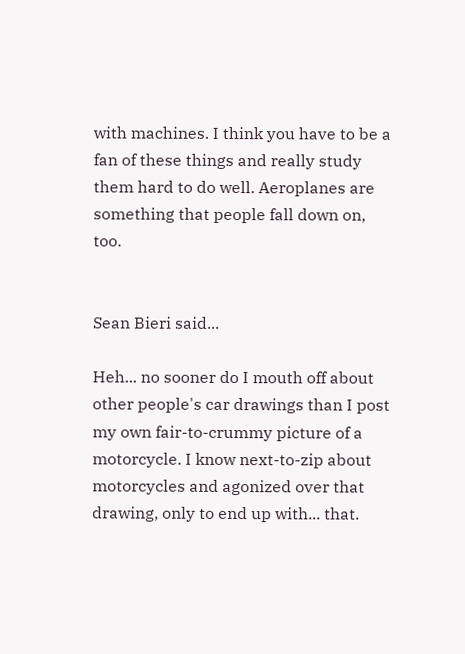with machines. I think you have to be a fan of these things and really study them hard to do well. Aeroplanes are something that people fall down on, too.


Sean Bieri said...

Heh... no sooner do I mouth off about other people's car drawings than I post my own fair-to-crummy picture of a motorcycle. I know next-to-zip about motorcycles and agonized over that drawing, only to end up with... that.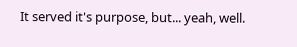It served it's purpose, but... yeah, well.